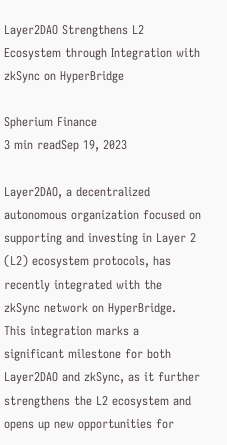Layer2DAO Strengthens L2 Ecosystem through Integration with zkSync on HyperBridge

Spherium Finance
3 min readSep 19, 2023

Layer2DAO, a decentralized autonomous organization focused on supporting and investing in Layer 2 (L2) ecosystem protocols, has recently integrated with the zkSync network on HyperBridge. This integration marks a significant milestone for both Layer2DAO and zkSync, as it further strengthens the L2 ecosystem and opens up new opportunities for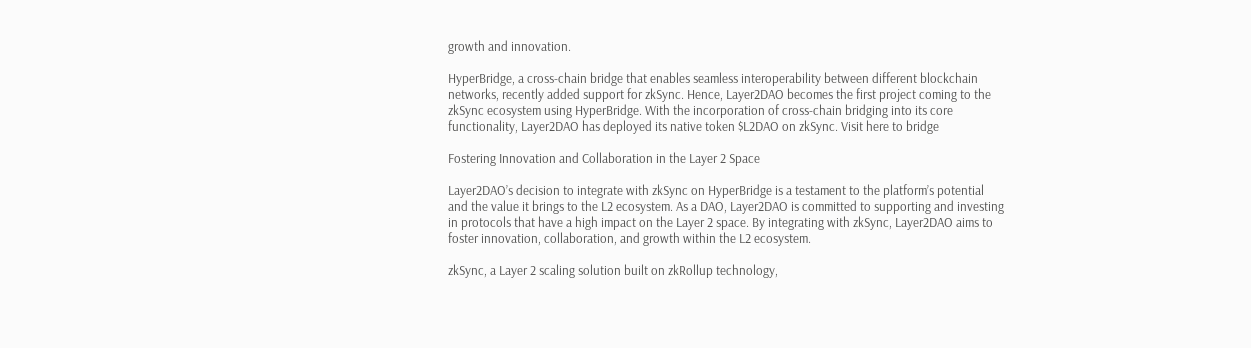growth and innovation.

HyperBridge, a cross-chain bridge that enables seamless interoperability between different blockchain networks, recently added support for zkSync. Hence, Layer2DAO becomes the first project coming to the zkSync ecosystem using HyperBridge. With the incorporation of cross-chain bridging into its core functionality, Layer2DAO has deployed its native token $L2DAO on zkSync. Visit here to bridge

Fostering Innovation and Collaboration in the Layer 2 Space

Layer2DAO’s decision to integrate with zkSync on HyperBridge is a testament to the platform’s potential and the value it brings to the L2 ecosystem. As a DAO, Layer2DAO is committed to supporting and investing in protocols that have a high impact on the Layer 2 space. By integrating with zkSync, Layer2DAO aims to foster innovation, collaboration, and growth within the L2 ecosystem.

zkSync, a Layer 2 scaling solution built on zkRollup technology,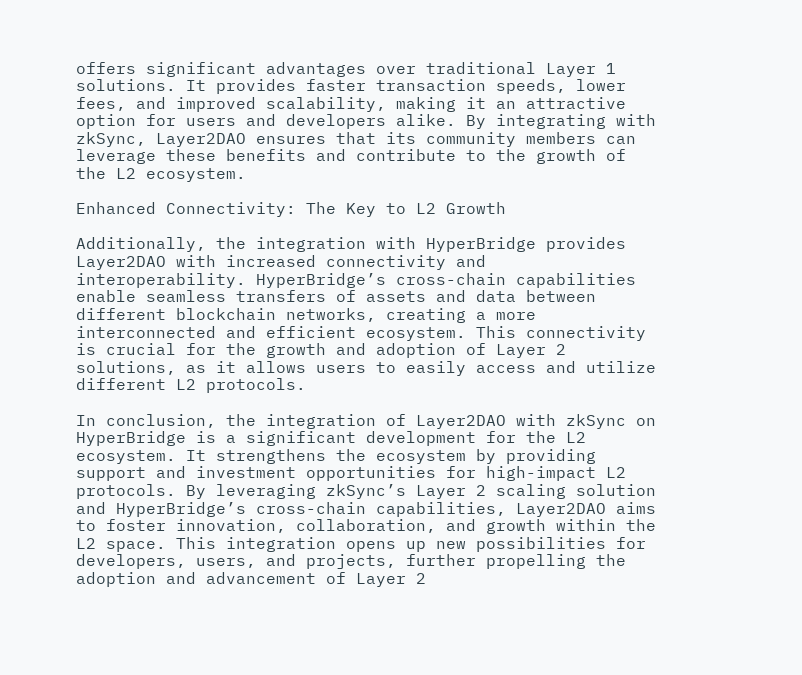offers significant advantages over traditional Layer 1 solutions. It provides faster transaction speeds, lower fees, and improved scalability, making it an attractive option for users and developers alike. By integrating with zkSync, Layer2DAO ensures that its community members can leverage these benefits and contribute to the growth of the L2 ecosystem.

Enhanced Connectivity: The Key to L2 Growth

Additionally, the integration with HyperBridge provides Layer2DAO with increased connectivity and interoperability. HyperBridge’s cross-chain capabilities enable seamless transfers of assets and data between different blockchain networks, creating a more interconnected and efficient ecosystem. This connectivity is crucial for the growth and adoption of Layer 2 solutions, as it allows users to easily access and utilize different L2 protocols.

In conclusion, the integration of Layer2DAO with zkSync on HyperBridge is a significant development for the L2 ecosystem. It strengthens the ecosystem by providing support and investment opportunities for high-impact L2 protocols. By leveraging zkSync’s Layer 2 scaling solution and HyperBridge’s cross-chain capabilities, Layer2DAO aims to foster innovation, collaboration, and growth within the L2 space. This integration opens up new possibilities for developers, users, and projects, further propelling the adoption and advancement of Layer 2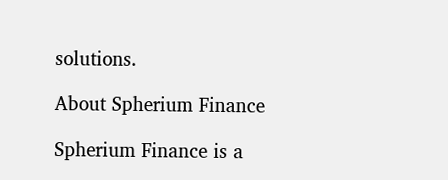solutions.

About Spherium Finance

Spherium Finance is a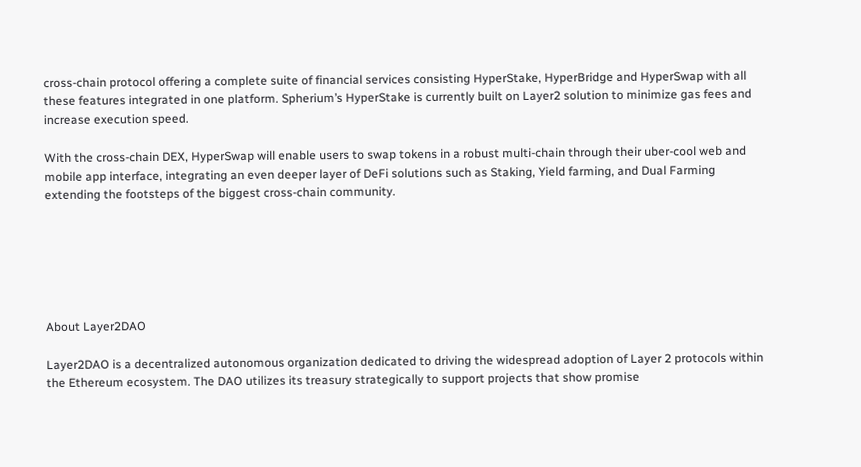cross-chain protocol offering a complete suite of financial services consisting HyperStake, HyperBridge and HyperSwap with all these features integrated in one platform. Spherium’s HyperStake is currently built on Layer2 solution to minimize gas fees and increase execution speed.

With the cross-chain DEX, HyperSwap will enable users to swap tokens in a robust multi-chain through their uber-cool web and mobile app interface, integrating an even deeper layer of DeFi solutions such as Staking, Yield farming, and Dual Farming extending the footsteps of the biggest cross-chain community.






About Layer2DAO

Layer2DAO is a decentralized autonomous organization dedicated to driving the widespread adoption of Layer 2 protocols within the Ethereum ecosystem. The DAO utilizes its treasury strategically to support projects that show promise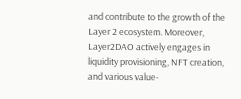and contribute to the growth of the Layer 2 ecosystem. Moreover, Layer2DAO actively engages in liquidity provisioning, NFT creation, and various value-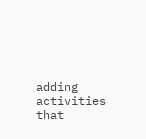adding activities that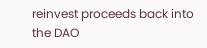reinvest proceeds back into the DAO